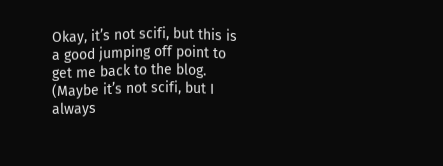Okay, it’s not scifi, but this is a good jumping off point to get me back to the blog. (Maybe it’s not scifi, but I always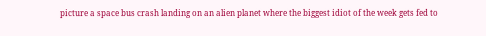picture a space bus crash landing on an alien planet where the biggest idiot of the week gets fed to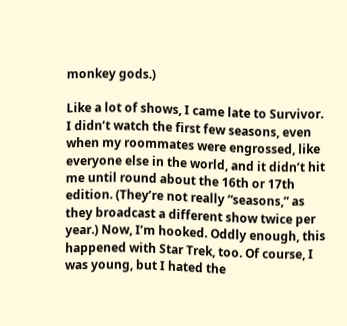monkey gods.)

Like a lot of shows, I came late to Survivor. I didn’t watch the first few seasons, even when my roommates were engrossed, like everyone else in the world, and it didn’t hit me until round about the 16th or 17th edition. (They’re not really “seasons,” as they broadcast a different show twice per year.) Now, I’m hooked. Oddly enough, this happened with Star Trek, too. Of course, I was young, but I hated the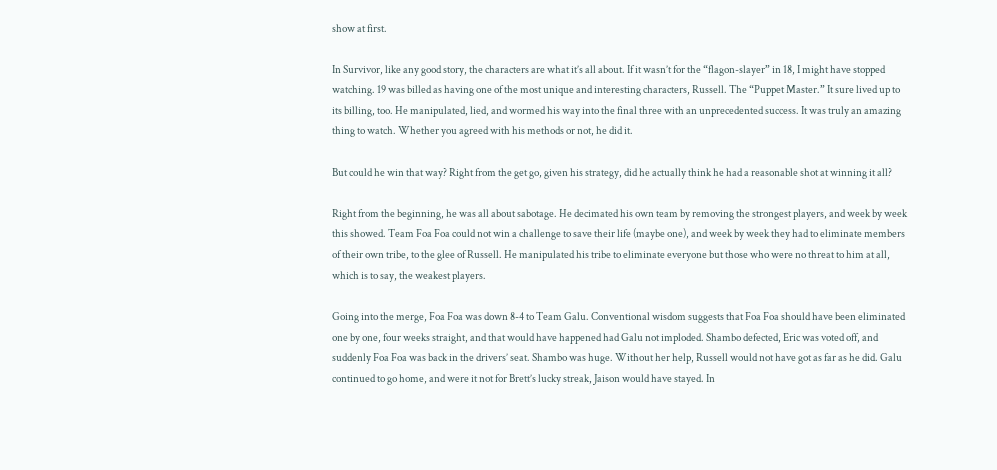show at first.

In Survivor, like any good story, the characters are what it’s all about. If it wasn’t for the “flagon-slayer” in 18, I might have stopped watching. 19 was billed as having one of the most unique and interesting characters, Russell. The “Puppet Master.” It sure lived up to its billing, too. He manipulated, lied, and wormed his way into the final three with an unprecedented success. It was truly an amazing thing to watch. Whether you agreed with his methods or not, he did it.

But could he win that way? Right from the get go, given his strategy, did he actually think he had a reasonable shot at winning it all?

Right from the beginning, he was all about sabotage. He decimated his own team by removing the strongest players, and week by week this showed. Team Foa Foa could not win a challenge to save their life (maybe one), and week by week they had to eliminate members of their own tribe, to the glee of Russell. He manipulated his tribe to eliminate everyone but those who were no threat to him at all, which is to say, the weakest players.

Going into the merge, Foa Foa was down 8-4 to Team Galu. Conventional wisdom suggests that Foa Foa should have been eliminated one by one, four weeks straight, and that would have happened had Galu not imploded. Shambo defected, Eric was voted off, and suddenly Foa Foa was back in the drivers’ seat. Shambo was huge. Without her help, Russell would not have got as far as he did. Galu continued to go home, and were it not for Brett’s lucky streak, Jaison would have stayed. In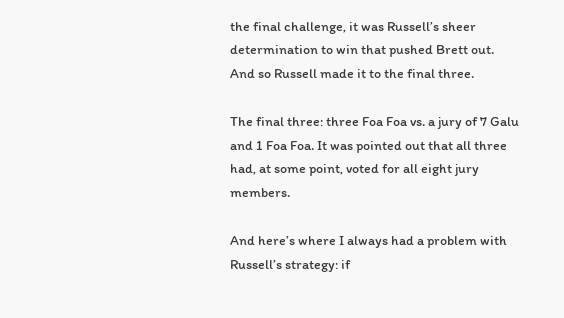the final challenge, it was Russell’s sheer determination to win that pushed Brett out. And so Russell made it to the final three.

The final three: three Foa Foa vs. a jury of 7 Galu and 1 Foa Foa. It was pointed out that all three had, at some point, voted for all eight jury members.

And here’s where I always had a problem with Russell’s strategy: if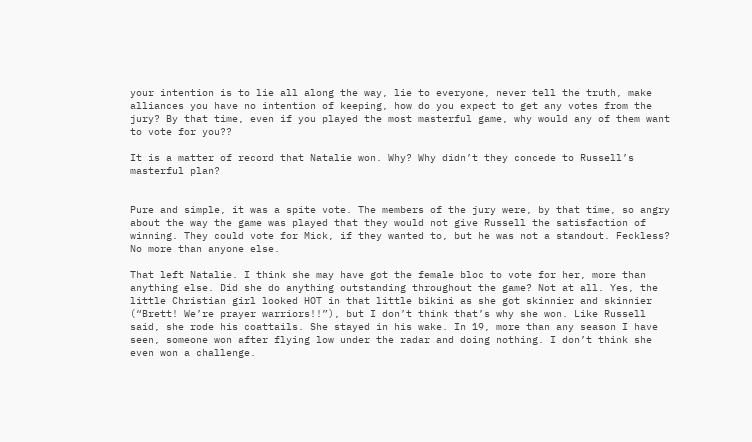your intention is to lie all along the way, lie to everyone, never tell the truth, make alliances you have no intention of keeping, how do you expect to get any votes from the jury? By that time, even if you played the most masterful game, why would any of them want to vote for you??

It is a matter of record that Natalie won. Why? Why didn’t they concede to Russell’s masterful plan?


Pure and simple, it was a spite vote. The members of the jury were, by that time, so angry about the way the game was played that they would not give Russell the satisfaction of winning. They could vote for Mick, if they wanted to, but he was not a standout. Feckless? No more than anyone else.

That left Natalie. I think she may have got the female bloc to vote for her, more than anything else. Did she do anything outstanding throughout the game? Not at all. Yes, the little Christian girl looked HOT in that little bikini as she got skinnier and skinnier (“Brett! We’re prayer warriors!!”), but I don’t think that’s why she won. Like Russell said, she rode his coattails. She stayed in his wake. In 19, more than any season I have seen, someone won after flying low under the radar and doing nothing. I don’t think she even won a challenge.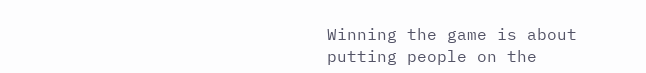Winning the game is about putting people on the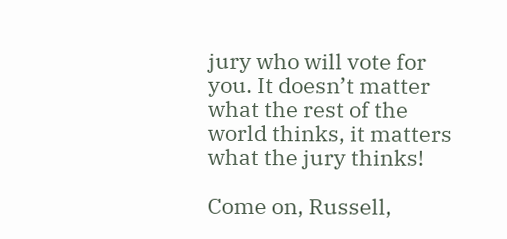jury who will vote for you. It doesn’t matter what the rest of the world thinks, it matters what the jury thinks!

Come on, Russell,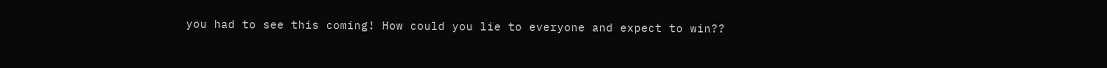you had to see this coming! How could you lie to everyone and expect to win??